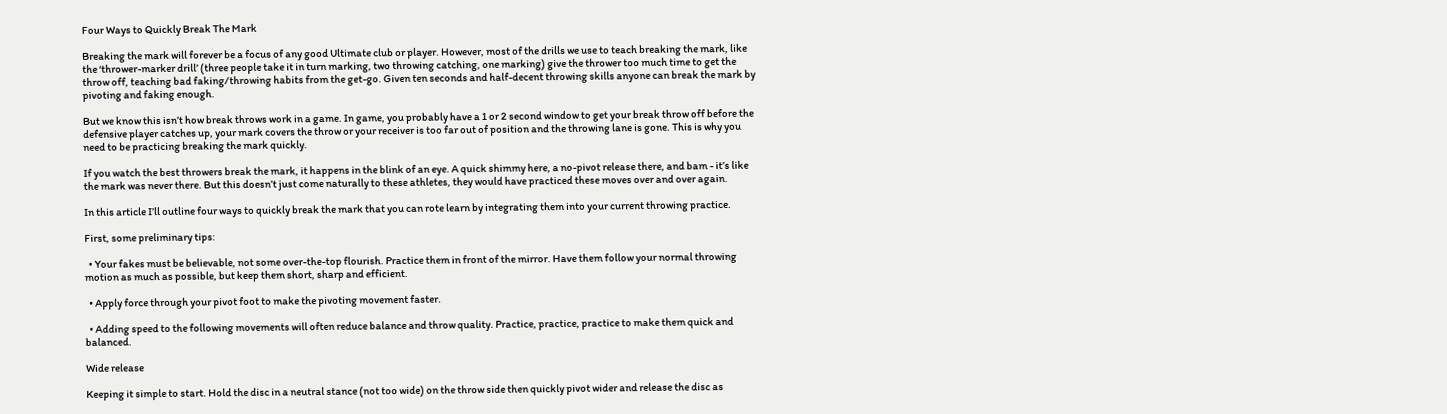Four Ways to Quickly Break The Mark

Breaking the mark will forever be a focus of any good Ultimate club or player. However, most of the drills we use to teach breaking the mark, like the ‘thrower-marker drill’ (three people take it in turn marking, two throwing catching, one marking) give the thrower too much time to get the throw off, teaching bad faking/throwing habits from the get-go. Given ten seconds and half-decent throwing skills anyone can break the mark by pivoting and faking enough.

But we know this isn’t how break throws work in a game. In game, you probably have a 1 or 2 second window to get your break throw off before the defensive player catches up, your mark covers the throw or your receiver is too far out of position and the throwing lane is gone. This is why you need to be practicing breaking the mark quickly.

If you watch the best throwers break the mark, it happens in the blink of an eye. A quick shimmy here, a no-pivot release there, and bam - it’s like the mark was never there. But this doesn’t just come naturally to these athletes, they would have practiced these moves over and over again.

In this article I’ll outline four ways to quickly break the mark that you can rote learn by integrating them into your current throwing practice.

First, some preliminary tips:

  • Your fakes must be believable, not some over-the-top flourish. Practice them in front of the mirror. Have them follow your normal throwing motion as much as possible, but keep them short, sharp and efficient.

  • Apply force through your pivot foot to make the pivoting movement faster.

  • Adding speed to the following movements will often reduce balance and throw quality. Practice, practice, practice to make them quick and balanced.

Wide release

Keeping it simple to start. Hold the disc in a neutral stance (not too wide) on the throw side then quickly pivot wider and release the disc as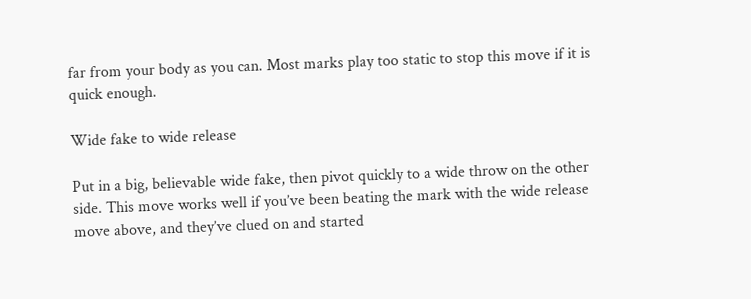far from your body as you can. Most marks play too static to stop this move if it is quick enough.

Wide fake to wide release

Put in a big, believable wide fake, then pivot quickly to a wide throw on the other side. This move works well if you’ve been beating the mark with the wide release move above, and they’ve clued on and started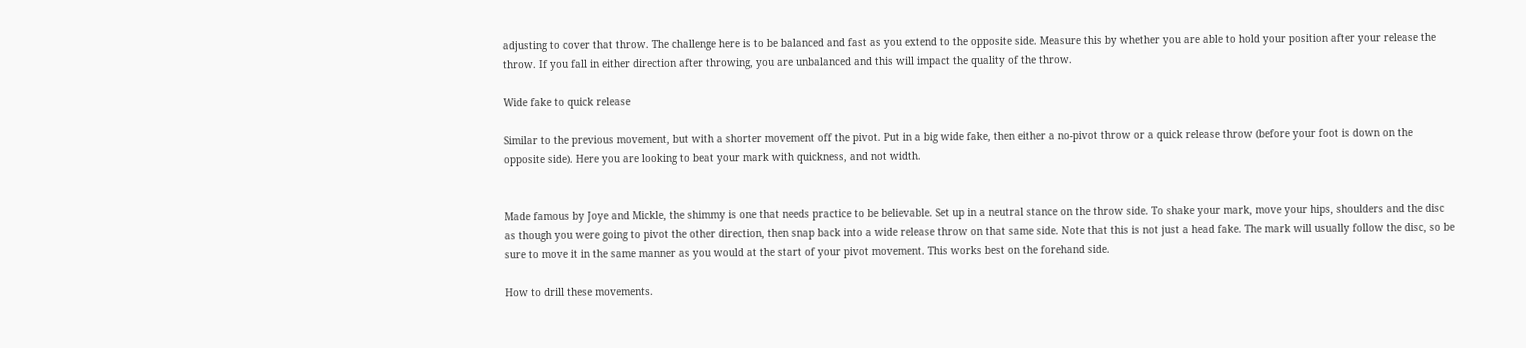adjusting to cover that throw. The challenge here is to be balanced and fast as you extend to the opposite side. Measure this by whether you are able to hold your position after your release the throw. If you fall in either direction after throwing, you are unbalanced and this will impact the quality of the throw.

Wide fake to quick release

Similar to the previous movement, but with a shorter movement off the pivot. Put in a big wide fake, then either a no-pivot throw or a quick release throw (before your foot is down on the opposite side). Here you are looking to beat your mark with quickness, and not width.


Made famous by Joye and Mickle, the shimmy is one that needs practice to be believable. Set up in a neutral stance on the throw side. To shake your mark, move your hips, shoulders and the disc as though you were going to pivot the other direction, then snap back into a wide release throw on that same side. Note that this is not just a head fake. The mark will usually follow the disc, so be sure to move it in the same manner as you would at the start of your pivot movement. This works best on the forehand side.

How to drill these movements.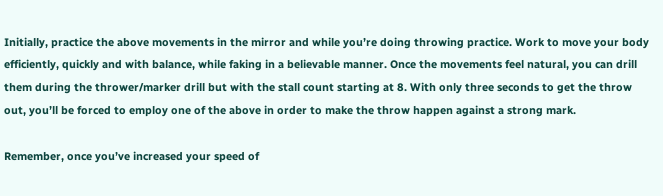Initially, practice the above movements in the mirror and while you’re doing throwing practice. Work to move your body efficiently, quickly and with balance, while faking in a believable manner. Once the movements feel natural, you can drill them during the thrower/marker drill but with the stall count starting at 8. With only three seconds to get the throw out, you’ll be forced to employ one of the above in order to make the throw happen against a strong mark.

Remember, once you’ve increased your speed of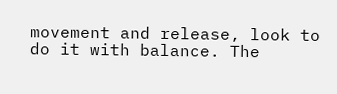movement and release, look to do it with balance. The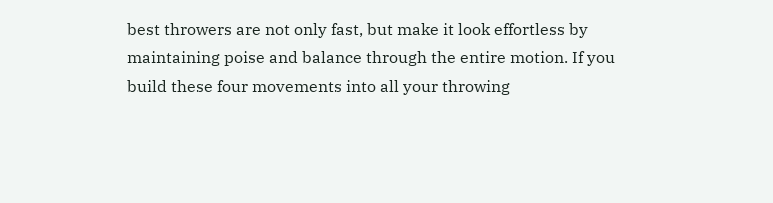best throwers are not only fast, but make it look effortless by maintaining poise and balance through the entire motion. If you build these four movements into all your throwing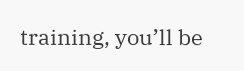training, you’ll be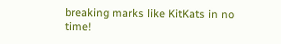breaking marks like KitKats in no time!